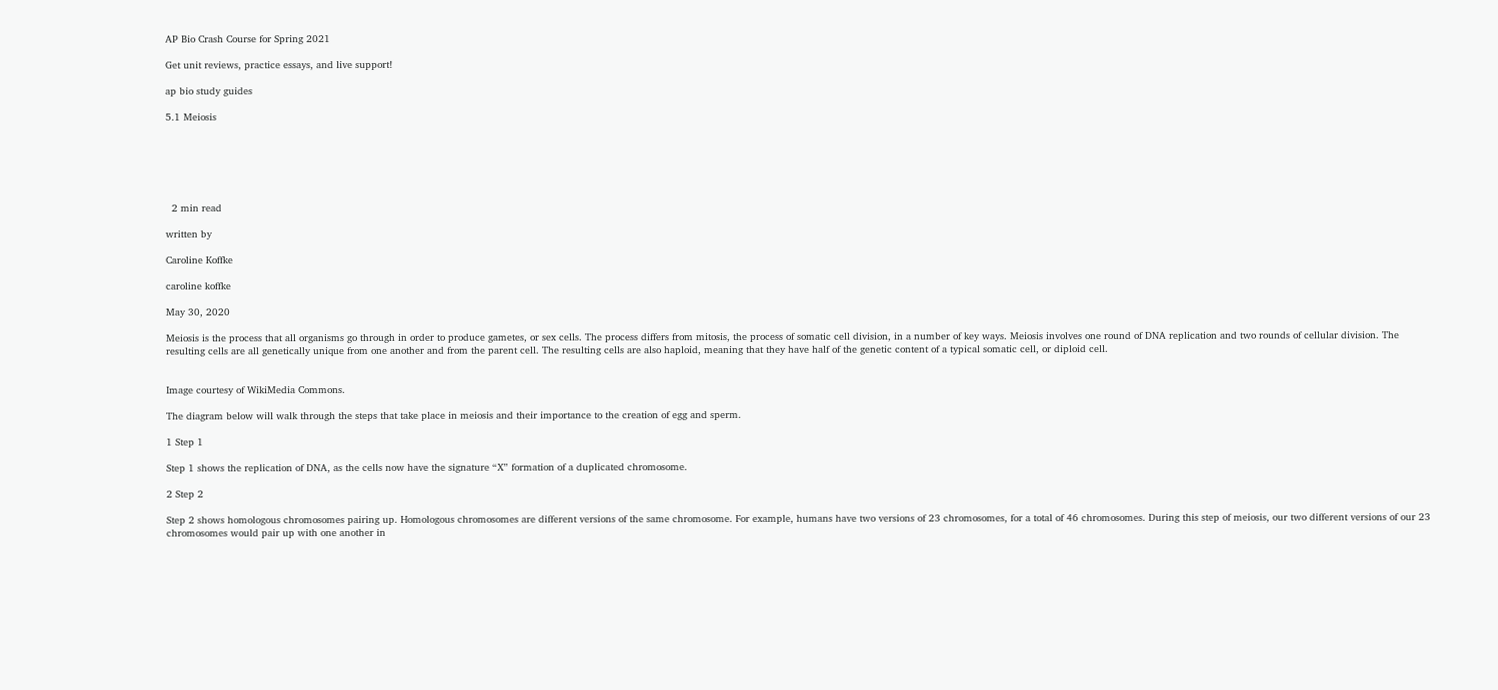AP Bio Crash Course for Spring 2021

Get unit reviews, practice essays, and live support!

ap bio study guides

5.1 Meiosis






  2 min read

written by

Caroline Koffke

caroline koffke

May 30, 2020

Meiosis is the process that all organisms go through in order to produce gametes, or sex cells. The process differs from mitosis, the process of somatic cell division, in a number of key ways. Meiosis involves one round of DNA replication and two rounds of cellular division. The resulting cells are all genetically unique from one another and from the parent cell. The resulting cells are also haploid, meaning that they have half of the genetic content of a typical somatic cell, or diploid cell.


Image courtesy of WikiMedia Commons.

The diagram below will walk through the steps that take place in meiosis and their importance to the creation of egg and sperm.

1 Step 1

Step 1 shows the replication of DNA, as the cells now have the signature “X” formation of a duplicated chromosome.

2 Step 2

Step 2 shows homologous chromosomes pairing up. Homologous chromosomes are different versions of the same chromosome. For example, humans have two versions of 23 chromosomes, for a total of 46 chromosomes. During this step of meiosis, our two different versions of our 23 chromosomes would pair up with one another in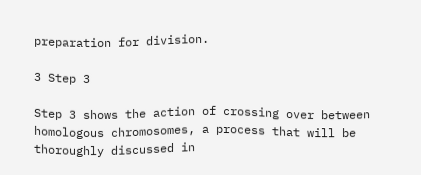preparation for division.

3 Step 3

Step 3 shows the action of crossing over between homologous chromosomes, a process that will be thoroughly discussed in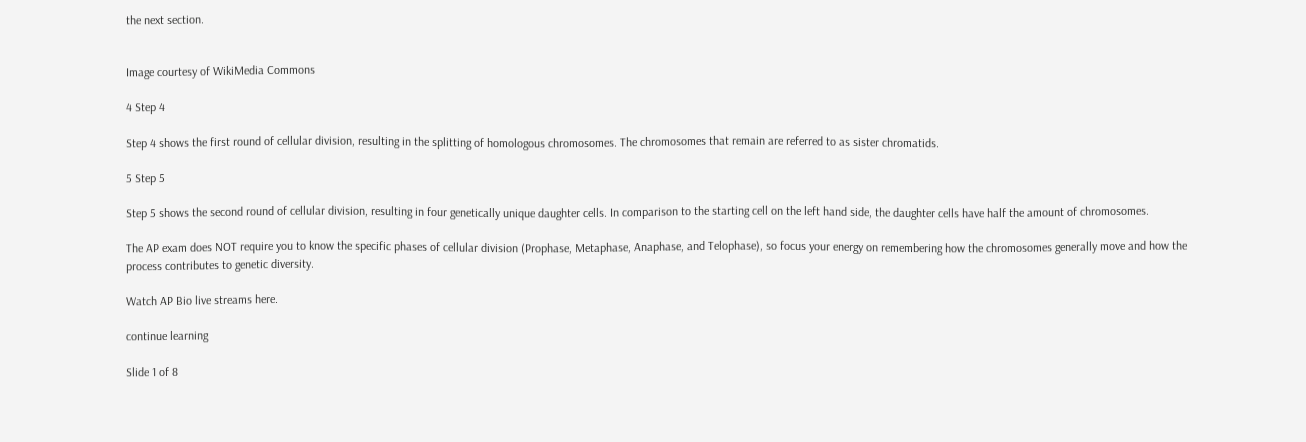the next section.


Image courtesy of WikiMedia Commons

4 Step 4

Step 4 shows the first round of cellular division, resulting in the splitting of homologous chromosomes. The chromosomes that remain are referred to as sister chromatids.

5 Step 5

Step 5 shows the second round of cellular division, resulting in four genetically unique daughter cells. In comparison to the starting cell on the left hand side, the daughter cells have half the amount of chromosomes.

The AP exam does NOT require you to know the specific phases of cellular division (Prophase, Metaphase, Anaphase, and Telophase), so focus your energy on remembering how the chromosomes generally move and how the process contributes to genetic diversity.

Watch AP Bio live streams here.

continue learning

Slide 1 of 8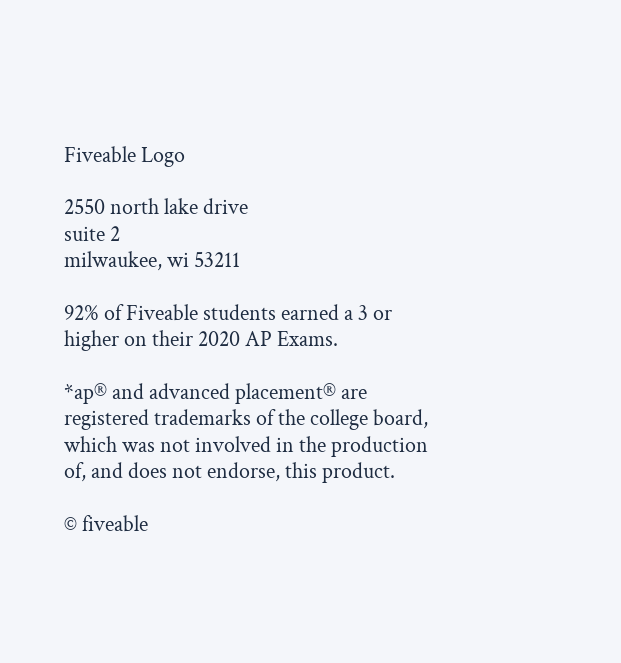Fiveable Logo

2550 north lake drive
suite 2
milwaukee, wi 53211

92% of Fiveable students earned a 3 or higher on their 2020 AP Exams.

*ap® and advanced placement® are registered trademarks of the college board, which was not involved in the production of, and does not endorse, this product.

© fiveable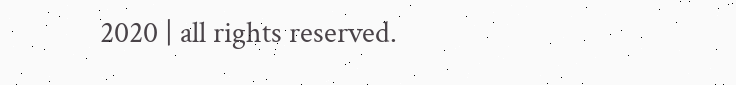2020 | all rights reserved.